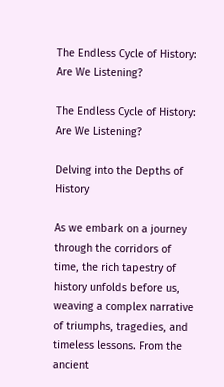The Endless Cycle of History: Are We Listening?

The Endless Cycle of History: Are We Listening?

Delving into the Depths of History

As we embark on a journey through the corridors of time, the rich tapestry of history unfolds before us, weaving a complex narrative of triumphs, tragedies, and timeless lessons. From the ancient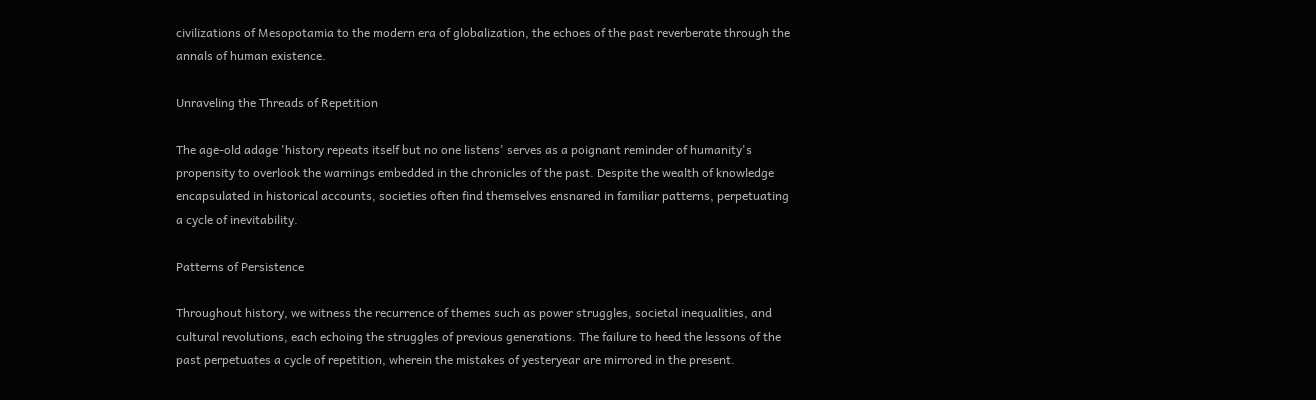civilizations of Mesopotamia to the modern era of globalization, the echoes of the past reverberate through the annals of human existence.

Unraveling the Threads of Repetition

The age-old adage 'history repeats itself but no one listens' serves as a poignant reminder of humanity's propensity to overlook the warnings embedded in the chronicles of the past. Despite the wealth of knowledge encapsulated in historical accounts, societies often find themselves ensnared in familiar patterns, perpetuating a cycle of inevitability.

Patterns of Persistence

Throughout history, we witness the recurrence of themes such as power struggles, societal inequalities, and cultural revolutions, each echoing the struggles of previous generations. The failure to heed the lessons of the past perpetuates a cycle of repetition, wherein the mistakes of yesteryear are mirrored in the present.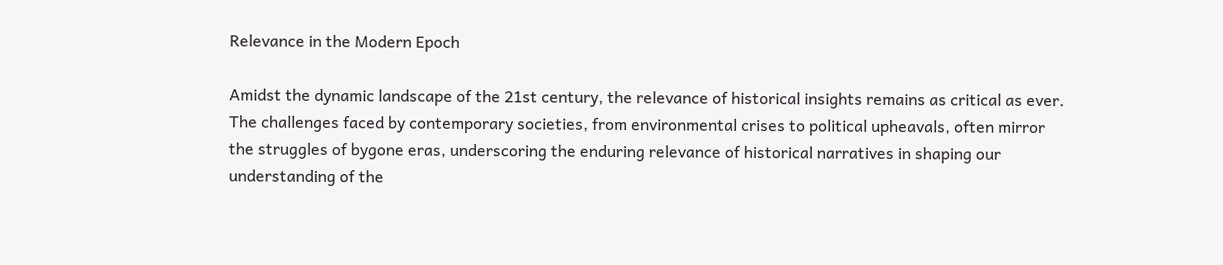Relevance in the Modern Epoch

Amidst the dynamic landscape of the 21st century, the relevance of historical insights remains as critical as ever. The challenges faced by contemporary societies, from environmental crises to political upheavals, often mirror the struggles of bygone eras, underscoring the enduring relevance of historical narratives in shaping our understanding of the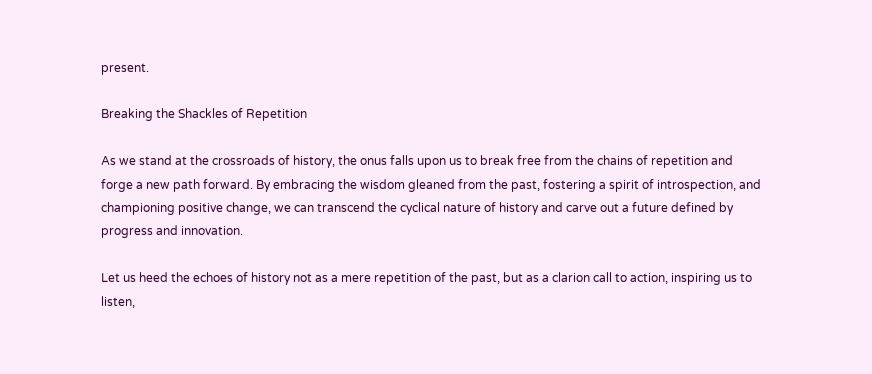present.

Breaking the Shackles of Repetition

As we stand at the crossroads of history, the onus falls upon us to break free from the chains of repetition and forge a new path forward. By embracing the wisdom gleaned from the past, fostering a spirit of introspection, and championing positive change, we can transcend the cyclical nature of history and carve out a future defined by progress and innovation.

Let us heed the echoes of history not as a mere repetition of the past, but as a clarion call to action, inspiring us to listen,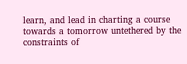learn, and lead in charting a course towards a tomorrow untethered by the constraints of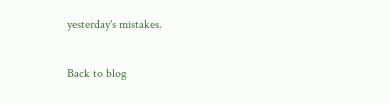yesterday's mistakes.

Back to blog